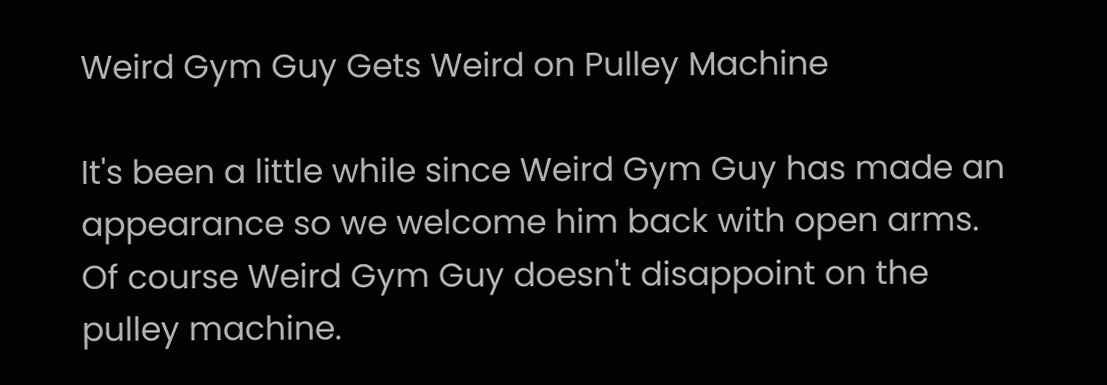Weird Gym Guy Gets Weird on Pulley Machine

It's been a little while since Weird Gym Guy has made an appearance so we welcome him back with open arms. Of course Weird Gym Guy doesn't disappoint on the pulley machine.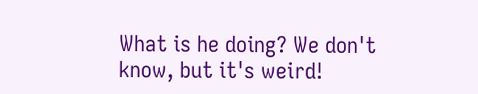What is he doing? We don't know, but it's weird!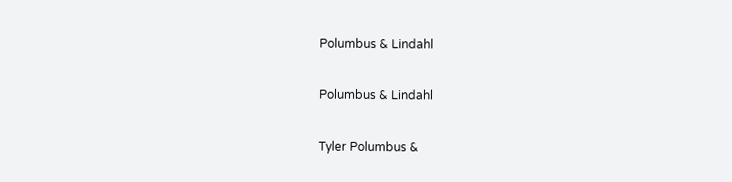Polumbus & Lindahl

Polumbus & Lindahl

Tyler Polumbus &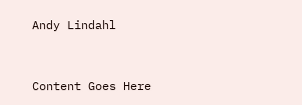Andy Lindahl


Content Goes Here